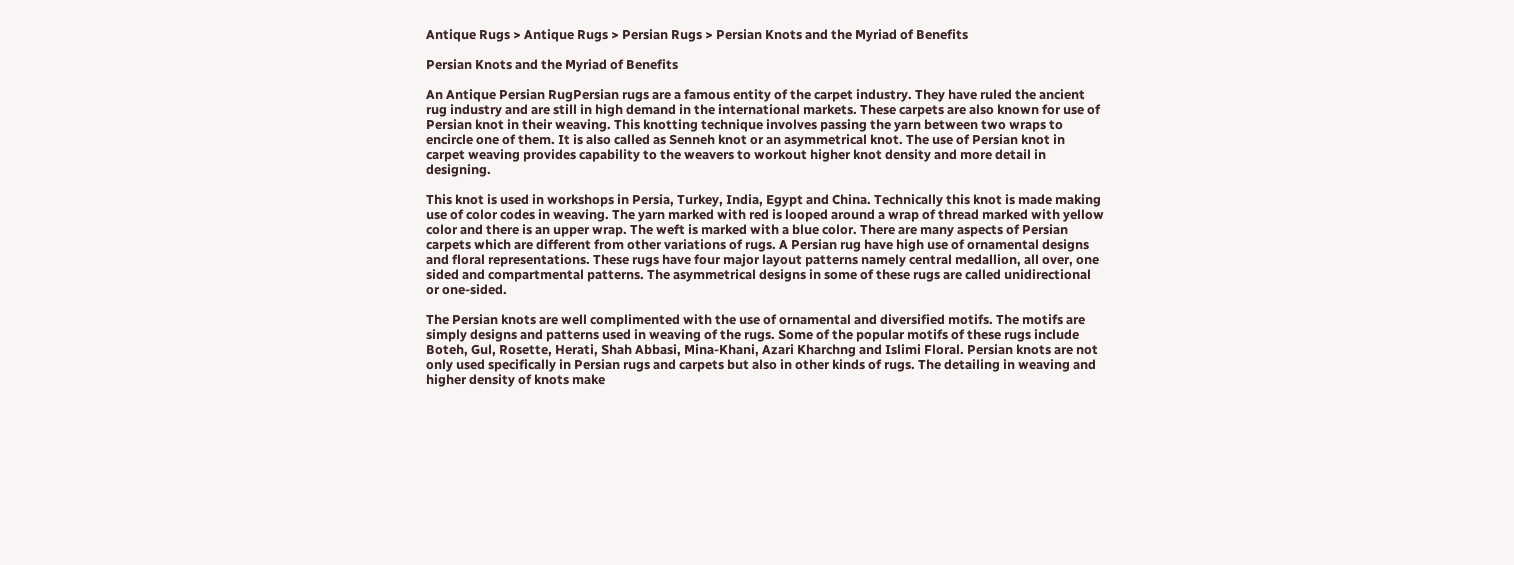Antique Rugs > Antique Rugs > Persian Rugs > Persian Knots and the Myriad of Benefits

Persian Knots and the Myriad of Benefits

An Antique Persian RugPersian rugs are a famous entity of the carpet industry. They have ruled the ancient rug industry and are still in high demand in the international markets. These carpets are also known for use of Persian knot in their weaving. This knotting technique involves passing the yarn between two wraps to encircle one of them. It is also called as Senneh knot or an asymmetrical knot. The use of Persian knot in carpet weaving provides capability to the weavers to workout higher knot density and more detail in designing.

This knot is used in workshops in Persia, Turkey, India, Egypt and China. Technically this knot is made making use of color codes in weaving. The yarn marked with red is looped around a wrap of thread marked with yellow color and there is an upper wrap. The weft is marked with a blue color. There are many aspects of Persian carpets which are different from other variations of rugs. A Persian rug have high use of ornamental designs and floral representations. These rugs have four major layout patterns namely central medallion, all over, one sided and compartmental patterns. The asymmetrical designs in some of these rugs are called unidirectional or one-sided.

The Persian knots are well complimented with the use of ornamental and diversified motifs. The motifs are simply designs and patterns used in weaving of the rugs. Some of the popular motifs of these rugs include Boteh, Gul, Rosette, Herati, Shah Abbasi, Mina-Khani, Azari Kharchng and Islimi Floral. Persian knots are not only used specifically in Persian rugs and carpets but also in other kinds of rugs. The detailing in weaving and higher density of knots make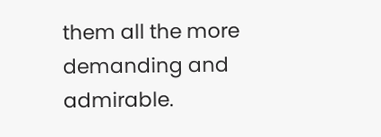them all the more demanding and admirable.